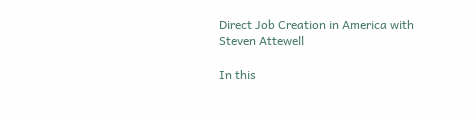Direct Job Creation in America with Steven Attewell

In this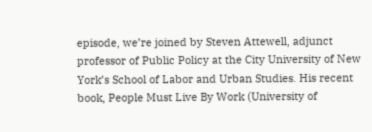episode, we’re joined by Steven Attewell, adjunct professor of Public Policy at the City University of New York’s School of Labor and Urban Studies. His recent book, People Must Live By Work (University of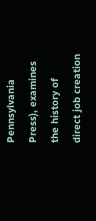Pennsylvania Press), examines the history of direct job creation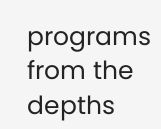programs from the depths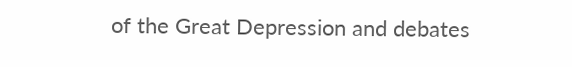of the Great Depression and debates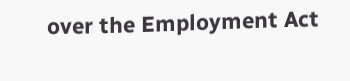over the Employment Act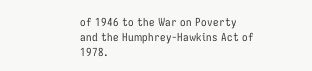of 1946 to the War on Poverty and the Humphrey-Hawkins Act of 1978.